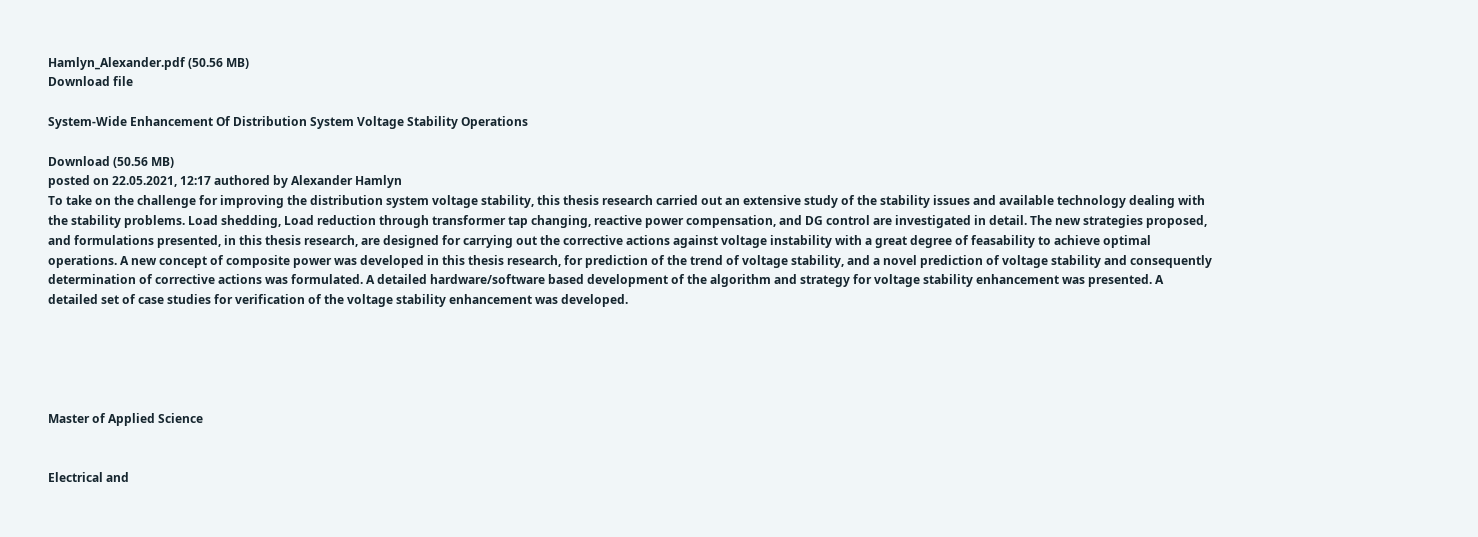Hamlyn_Alexander.pdf (50.56 MB)
Download file

System-Wide Enhancement Of Distribution System Voltage Stability Operations

Download (50.56 MB)
posted on 22.05.2021, 12:17 authored by Alexander Hamlyn
To take on the challenge for improving the distribution system voltage stability, this thesis research carried out an extensive study of the stability issues and available technology dealing with the stability problems. Load shedding, Load reduction through transformer tap changing, reactive power compensation, and DG control are investigated in detail. The new strategies proposed, and formulations presented, in this thesis research, are designed for carrying out the corrective actions against voltage instability with a great degree of feasability to achieve optimal operations. A new concept of composite power was developed in this thesis research, for prediction of the trend of voltage stability, and a novel prediction of voltage stability and consequently determination of corrective actions was formulated. A detailed hardware/software based development of the algorithm and strategy for voltage stability enhancement was presented. A detailed set of case studies for verification of the voltage stability enhancement was developed.





Master of Applied Science


Electrical and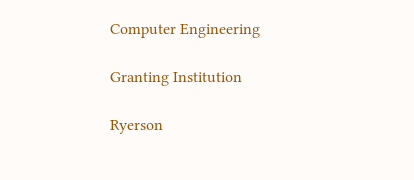Computer Engineering

Granting Institution

Ryerson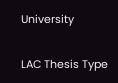University

LAC Thesis Type